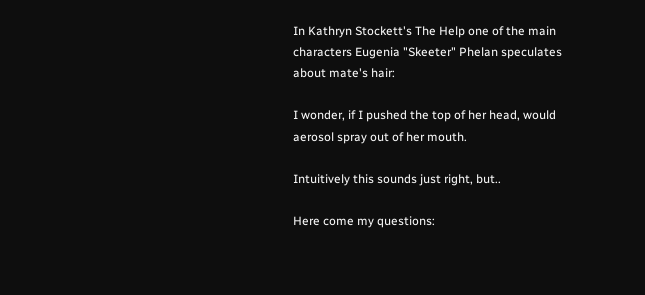In Kathryn Stockett's The Help one of the main characters Eugenia "Skeeter" Phelan speculates about mate's hair:

I wonder, if I pushed the top of her head, would aerosol spray out of her mouth.

Intuitively this sounds just right, but..

Here come my questions: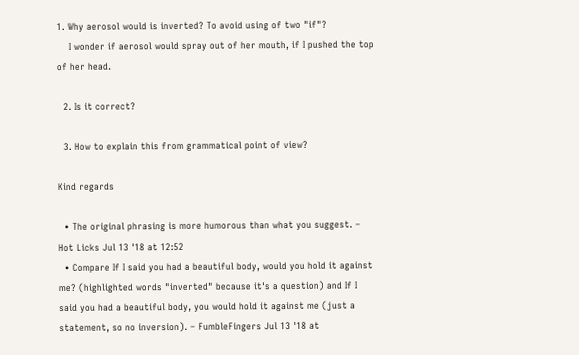1. Why aerosol would is inverted? To avoid using of two "if"?
    I wonder if aerosol would spray out of her mouth, if I pushed the top of her head.

  2. Is it correct?

  3. How to explain this from grammatical point of view?

Kind regards

  • The original phrasing is more humorous than what you suggest. – Hot Licks Jul 13 '18 at 12:52
  • Compare If I said you had a beautiful body, would you hold it against me? (highlighted words "inverted" because it's a question) and If I said you had a beautiful body, you would hold it against me (just a statement, so no inversion). – FumbleFingers Jul 13 '18 at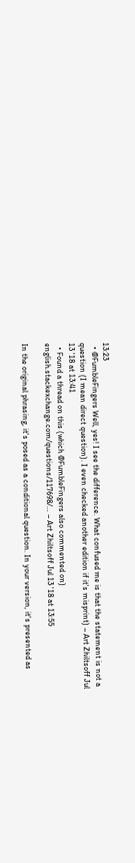13:23
  • @FumbleFingers Well, yes! I see the difference. What confused me is that the statement is not a question (I mean direct question). I even checked another edition if it's misprint) – Art Zhiltsoff Jul 13 '18 at 13:41
  • Found a thread on this (which @FumbleFingers also commented on) english.stackexchange.com/questions/117698/… – Art Zhiltsoff Jul 13 '18 at 13:55

In the original phrasing, it's posed as a conditional question. In your version, it's presented as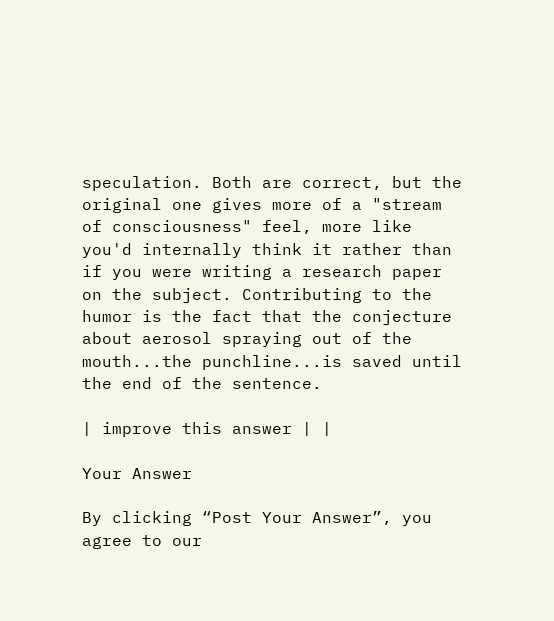speculation. Both are correct, but the original one gives more of a "stream of consciousness" feel, more like you'd internally think it rather than if you were writing a research paper on the subject. Contributing to the humor is the fact that the conjecture about aerosol spraying out of the mouth...the punchline...is saved until the end of the sentence.

| improve this answer | |

Your Answer

By clicking “Post Your Answer”, you agree to our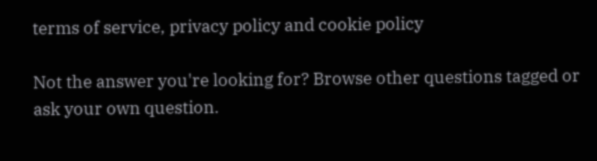terms of service, privacy policy and cookie policy

Not the answer you're looking for? Browse other questions tagged or ask your own question.